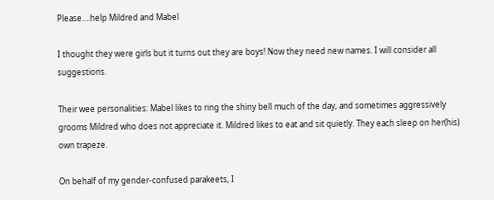Please….help Mildred and Mabel

I thought they were girls but it turns out they are boys! Now they need new names. I will consider all suggestions.

Their wee personalities: Mabel likes to ring the shiny bell much of the day, and sometimes aggressively grooms Mildred who does not appreciate it. Mildred likes to eat and sit quietly. They each sleep on her(his) own trapeze.

On behalf of my gender-confused parakeets, I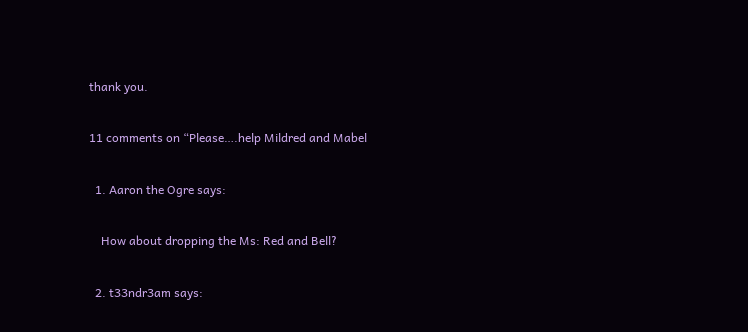thank you.

11 comments on “Please….help Mildred and Mabel

  1. Aaron the Ogre says:

    How about dropping the Ms: Red and Bell?

  2. t33ndr3am says: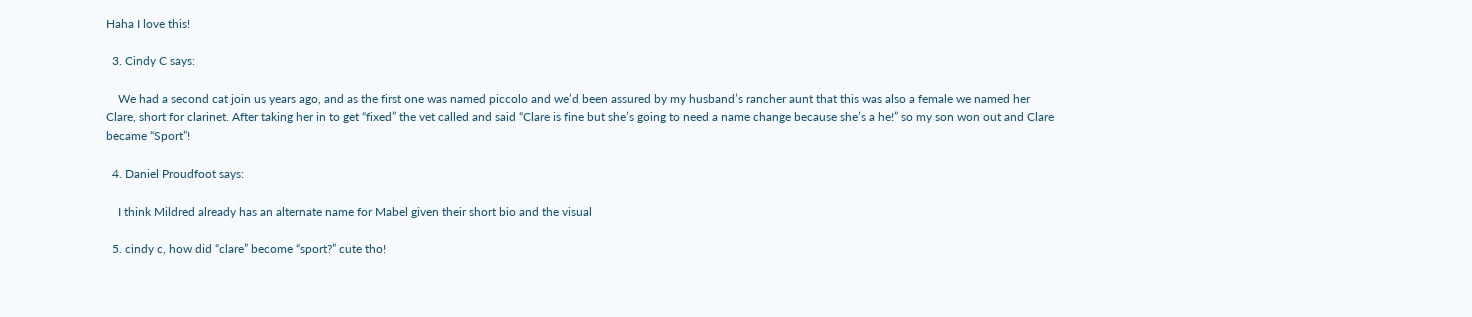Haha I love this!

  3. Cindy C says:

    We had a second cat join us years ago, and as the first one was named piccolo and we’d been assured by my husband’s rancher aunt that this was also a female we named her Clare, short for clarinet. After taking her in to get “fixed” the vet called and said “Clare is fine but she’s going to need a name change because she’s a he!” so my son won out and Clare became “Sport”!

  4. Daniel Proudfoot says:

    I think Mildred already has an alternate name for Mabel given their short bio and the visual

  5. cindy c, how did “clare” become “sport?” cute tho!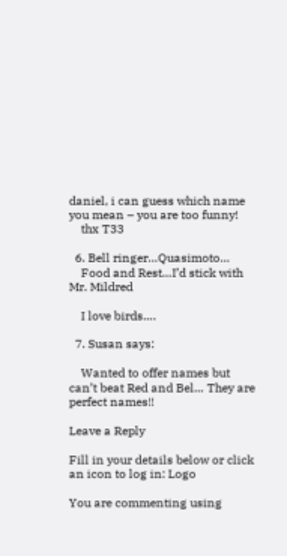daniel, i can guess which name you mean – you are too funny!
    thx T33

  6. Bell ringer…Quasimoto…
    Food and Rest…I’d stick with Mr. Mildred

    I love birds….

  7. Susan says:

    Wanted to offer names but can’t beat Red and Bel… They are perfect names!!

Leave a Reply

Fill in your details below or click an icon to log in: Logo

You are commenting using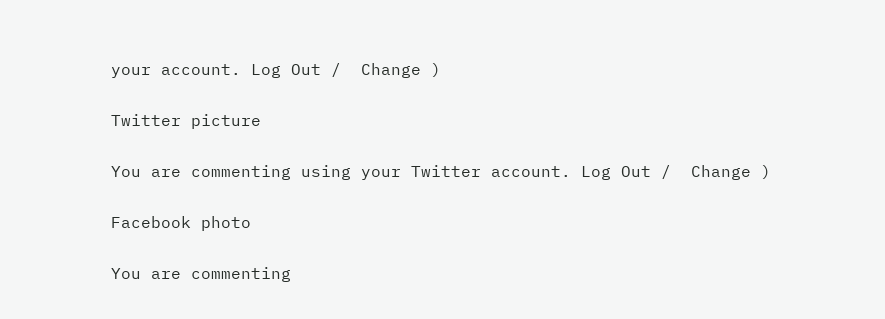your account. Log Out /  Change )

Twitter picture

You are commenting using your Twitter account. Log Out /  Change )

Facebook photo

You are commenting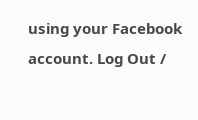using your Facebook account. Log Out /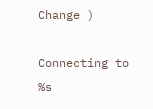Change )

Connecting to %s